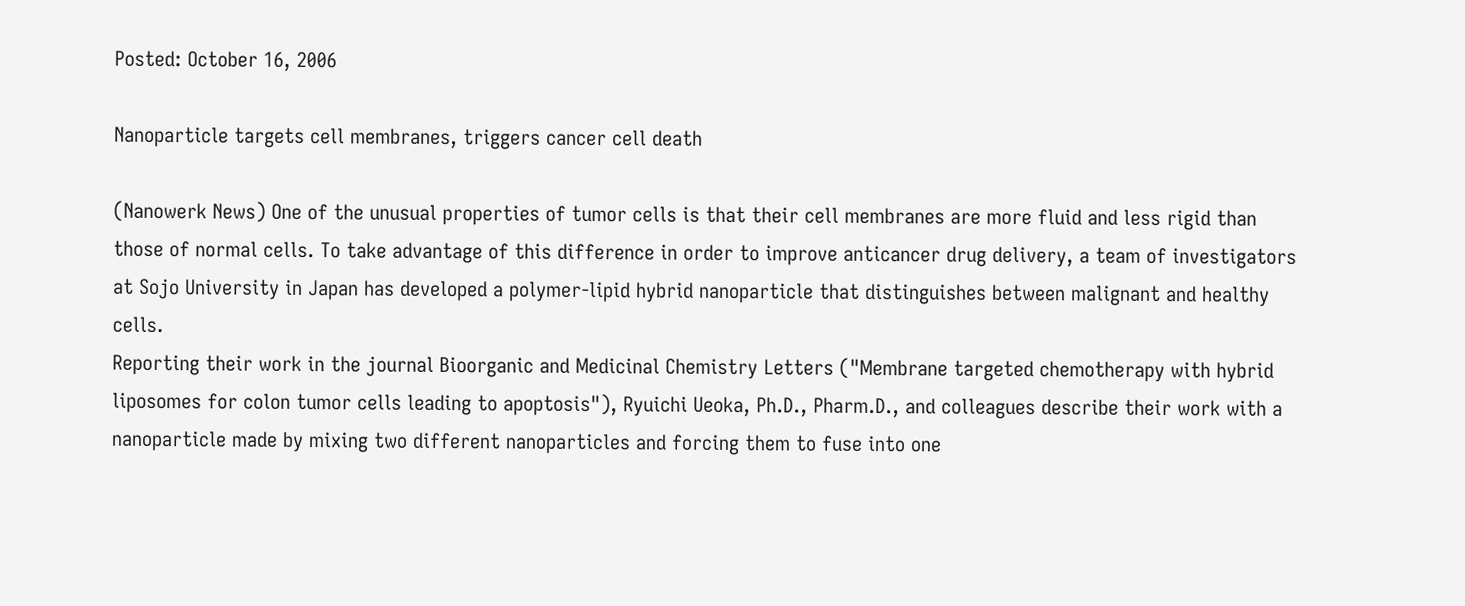Posted: October 16, 2006

Nanoparticle targets cell membranes, triggers cancer cell death

(Nanowerk News) One of the unusual properties of tumor cells is that their cell membranes are more fluid and less rigid than those of normal cells. To take advantage of this difference in order to improve anticancer drug delivery, a team of investigators at Sojo University in Japan has developed a polymer-lipid hybrid nanoparticle that distinguishes between malignant and healthy cells.
Reporting their work in the journal Bioorganic and Medicinal Chemistry Letters ("Membrane targeted chemotherapy with hybrid liposomes for colon tumor cells leading to apoptosis"), Ryuichi Ueoka, Ph.D., Pharm.D., and colleagues describe their work with a nanoparticle made by mixing two different nanoparticles and forcing them to fuse into one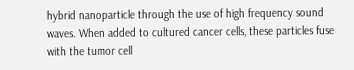hybrid nanoparticle through the use of high frequency sound waves. When added to cultured cancer cells, these particles fuse with the tumor cell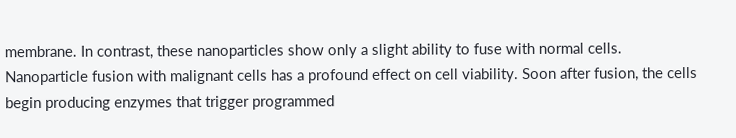membrane. In contrast, these nanoparticles show only a slight ability to fuse with normal cells.
Nanoparticle fusion with malignant cells has a profound effect on cell viability. Soon after fusion, the cells begin producing enzymes that trigger programmed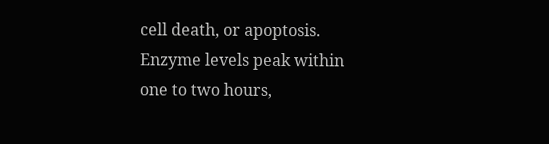cell death, or apoptosis. Enzyme levels peak within one to two hours,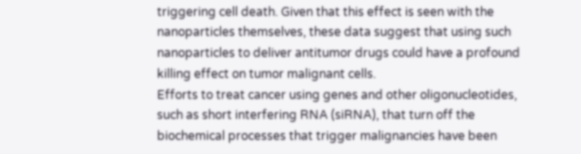triggering cell death. Given that this effect is seen with the nanoparticles themselves, these data suggest that using such nanoparticles to deliver antitumor drugs could have a profound killing effect on tumor malignant cells.
Efforts to treat cancer using genes and other oligonucleotides, such as short interfering RNA (siRNA), that turn off the biochemical processes that trigger malignancies have been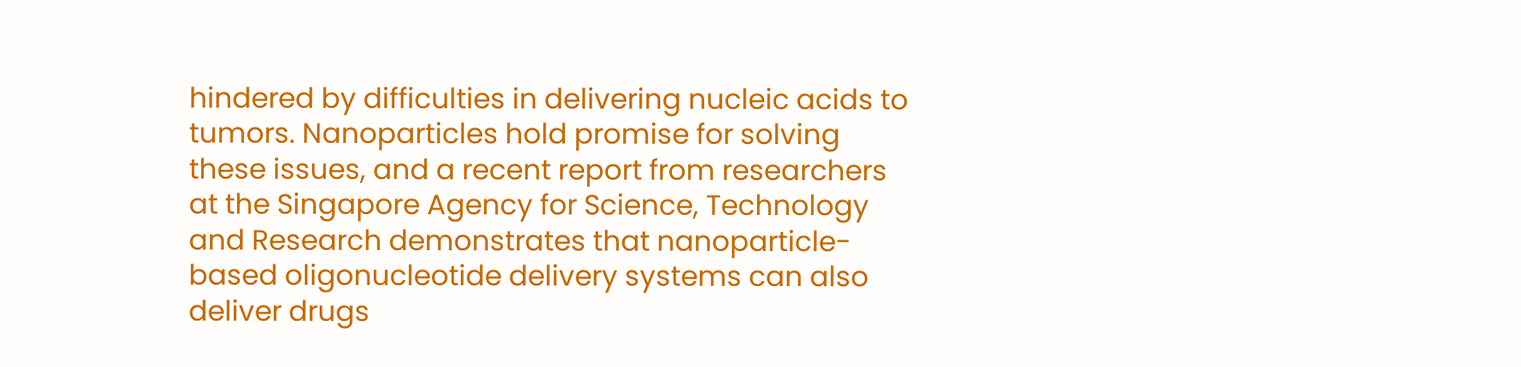hindered by difficulties in delivering nucleic acids to tumors. Nanoparticles hold promise for solving these issues, and a recent report from researchers at the Singapore Agency for Science, Technology and Research demonstrates that nanoparticle-based oligonucleotide delivery systems can also deliver drugs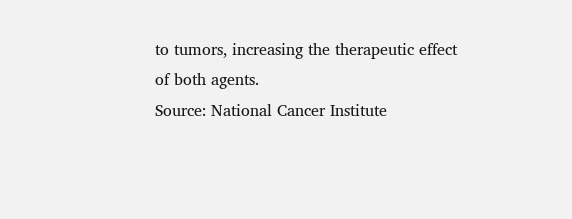to tumors, increasing the therapeutic effect of both agents.
Source: National Cancer Institute